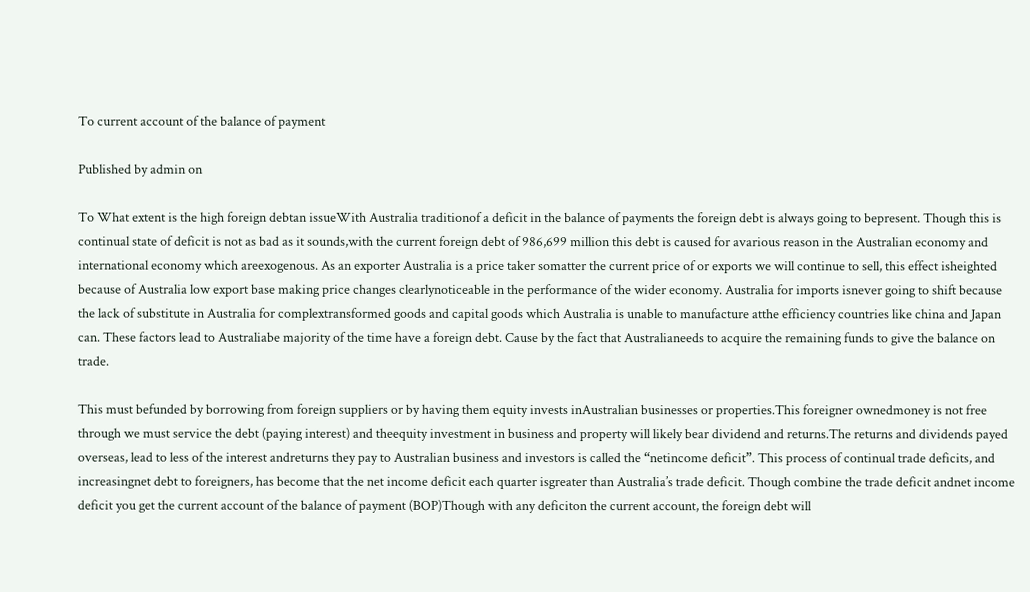To current account of the balance of payment

Published by admin on

To What extent is the high foreign debtan issueWith Australia traditionof a deficit in the balance of payments the foreign debt is always going to bepresent. Though this is continual state of deficit is not as bad as it sounds,with the current foreign debt of 986,699 million this debt is caused for avarious reason in the Australian economy and international economy which areexogenous. As an exporter Australia is a price taker somatter the current price of or exports we will continue to sell, this effect isheighted because of Australia low export base making price changes clearlynoticeable in the performance of the wider economy. Australia for imports isnever going to shift because the lack of substitute in Australia for complextransformed goods and capital goods which Australia is unable to manufacture atthe efficiency countries like china and Japan can. These factors lead to Australiabe majority of the time have a foreign debt. Cause by the fact that Australianeeds to acquire the remaining funds to give the balance on trade.

This must befunded by borrowing from foreign suppliers or by having them equity invests inAustralian businesses or properties.This foreigner ownedmoney is not free through we must service the debt (paying interest) and theequity investment in business and property will likely bear dividend and returns.The returns and dividends payed overseas, lead to less of the interest andreturns they pay to Australian business and investors is called the “netincome deficit”. This process of continual trade deficits, and increasingnet debt to foreigners, has become that the net income deficit each quarter isgreater than Australia’s trade deficit. Though combine the trade deficit andnet income deficit you get the current account of the balance of payment (BOP)Though with any deficiton the current account, the foreign debt will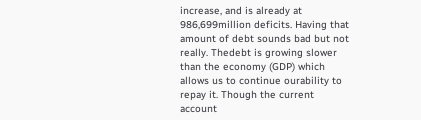increase, and is already at 986,699million deficits. Having that amount of debt sounds bad but not really. Thedebt is growing slower than the economy (GDP) which allows us to continue ourability to repay it. Though the current account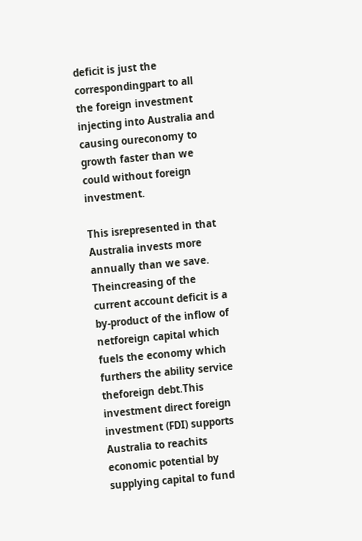deficit is just the correspondingpart to all the foreign investment injecting into Australia and causing oureconomy to growth faster than we could without foreign investment.

This isrepresented in that Australia invests more annually than we save. Theincreasing of the current account deficit is a by-product of the inflow of netforeign capital which fuels the economy which furthers the ability service theforeign debt.This investment direct foreign investment (FDI) supports Australia to reachits economic potential by supplying capital to fund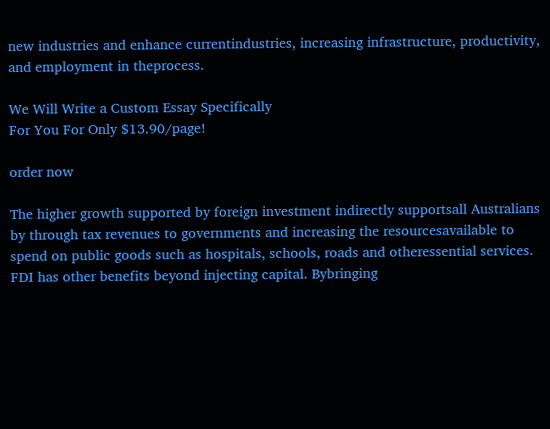new industries and enhance currentindustries, increasing infrastructure, productivity, and employment in theprocess.

We Will Write a Custom Essay Specifically
For You For Only $13.90/page!

order now

The higher growth supported by foreign investment indirectly supportsall Australians by through tax revenues to governments and increasing the resourcesavailable to spend on public goods such as hospitals, schools, roads and otheressential services. FDI has other benefits beyond injecting capital. Bybringing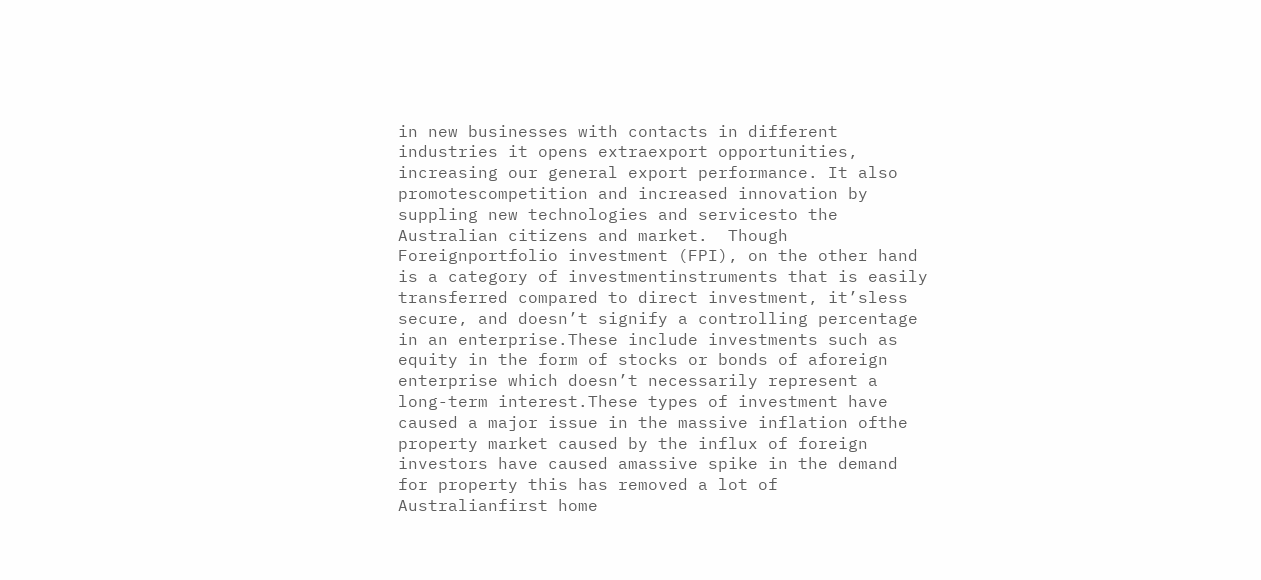in new businesses with contacts in different industries it opens extraexport opportunities, increasing our general export performance. It also promotescompetition and increased innovation by suppling new technologies and servicesto the Australian citizens and market.  Though Foreignportfolio investment (FPI), on the other hand is a category of investmentinstruments that is easily transferred compared to direct investment, it’sless secure, and doesn’t signify a controlling percentage in an enterprise.These include investments such as equity in the form of stocks or bonds of aforeign enterprise which doesn’t necessarily represent a long-term interest.These types of investment have caused a major issue in the massive inflation ofthe property market caused by the influx of foreign investors have caused amassive spike in the demand for property this has removed a lot of Australianfirst home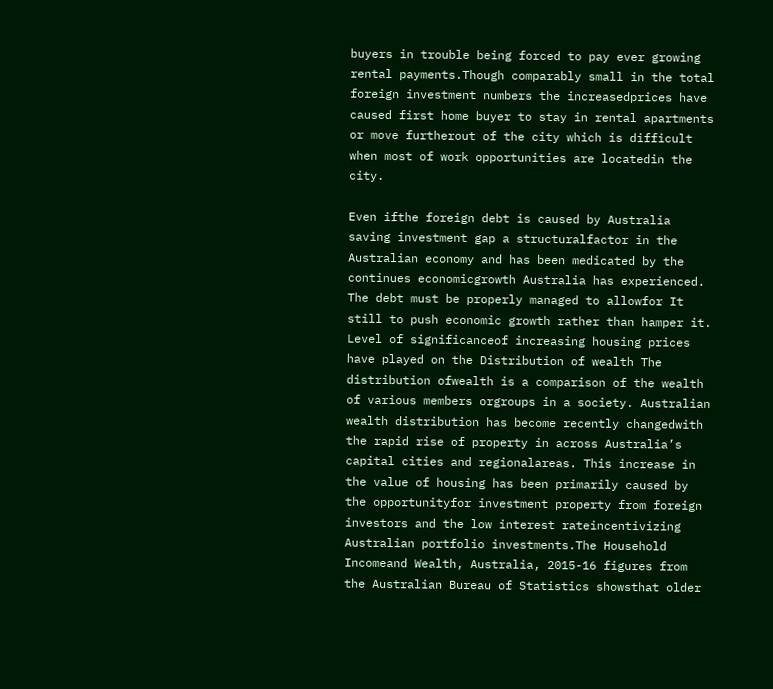buyers in trouble being forced to pay ever growing rental payments.Though comparably small in the total foreign investment numbers the increasedprices have caused first home buyer to stay in rental apartments or move furtherout of the city which is difficult when most of work opportunities are locatedin the city.

Even ifthe foreign debt is caused by Australia saving investment gap a structuralfactor in the Australian economy and has been medicated by the continues economicgrowth Australia has experienced. The debt must be properly managed to allowfor It still to push economic growth rather than hamper it.                       Level of significanceof increasing housing prices have played on the Distribution of wealth The distribution ofwealth is a comparison of the wealth of various members orgroups in a society. Australian wealth distribution has become recently changedwith the rapid rise of property in across Australia’s capital cities and regionalareas. This increase in the value of housing has been primarily caused by the opportunityfor investment property from foreign investors and the low interest rateincentivizing Australian portfolio investments.The Household Incomeand Wealth, Australia, 2015-16 figures from the Australian Bureau of Statistics showsthat older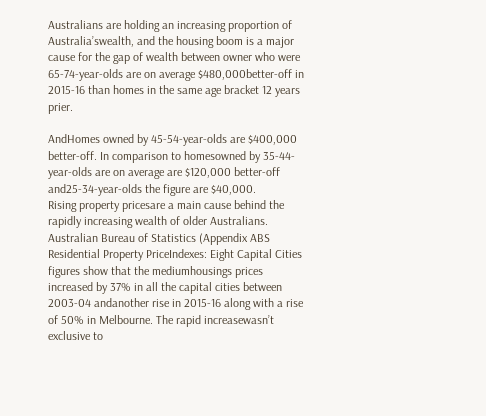Australians are holding an increasing proportion of Australia’swealth, and the housing boom is a major cause for the gap of wealth between owner who were 65-74-year-olds are on average $480,000better-off in 2015-16 than homes in the same age bracket 12 years prier.

AndHomes owned by 45-54-year-olds are $400,000 better-off. In comparison to homesowned by 35-44-year-olds are on average are $120,000 better-off and25-34-year-olds the figure are $40,000.           Rising property pricesare a main cause behind the rapidly increasing wealth of older Australians. Australian Bureau of Statistics (Appendix ABS Residential Property PriceIndexes: Eight Capital Cities figures show that the mediumhousings prices increased by 37% in all the capital cities between 2003-04 andanother rise in 2015-16 along with a rise of 50% in Melbourne. The rapid increasewasn’t exclusive to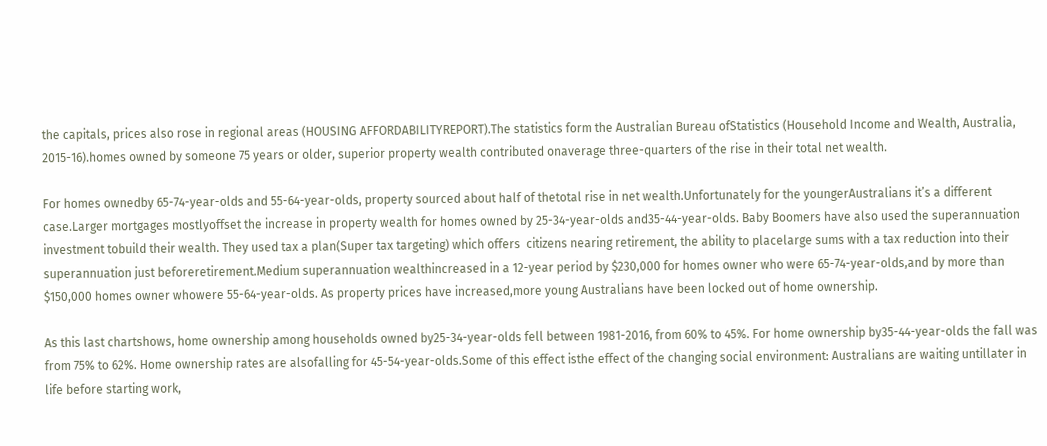the capitals, prices also rose in regional areas (HOUSING AFFORDABILITYREPORT).The statistics form the Australian Bureau ofStatistics (Household Income and Wealth, Australia, 2015-16).homes owned by someone 75 years or older, superior property wealth contributed onaverage three-quarters of the rise in their total net wealth.

For homes ownedby 65-74-year-olds and 55-64-year-olds, property sourced about half of thetotal rise in net wealth.Unfortunately for the youngerAustralians it’s a different case.Larger mortgages mostlyoffset the increase in property wealth for homes owned by 25-34-year-olds and35-44-year-olds. Baby Boomers have also used the superannuation investment tobuild their wealth. They used tax a plan(Super tax targeting) which offers  citizens nearing retirement, the ability to placelarge sums with a tax reduction into their superannuation just beforeretirement.Medium superannuation wealthincreased in a 12-year period by $230,000 for homes owner who were 65-74-year-olds,and by more than $150,000 homes owner whowere 55-64-year-olds. As property prices have increased,more young Australians have been locked out of home ownership.

As this last chartshows, home ownership among households owned by25-34-year-olds fell between 1981-2016, from 60% to 45%. For home ownership by35-44-year-olds the fall was from 75% to 62%. Home ownership rates are alsofalling for 45-54-year-olds.Some of this effect isthe effect of the changing social environment: Australians are waiting untillater in life before starting work,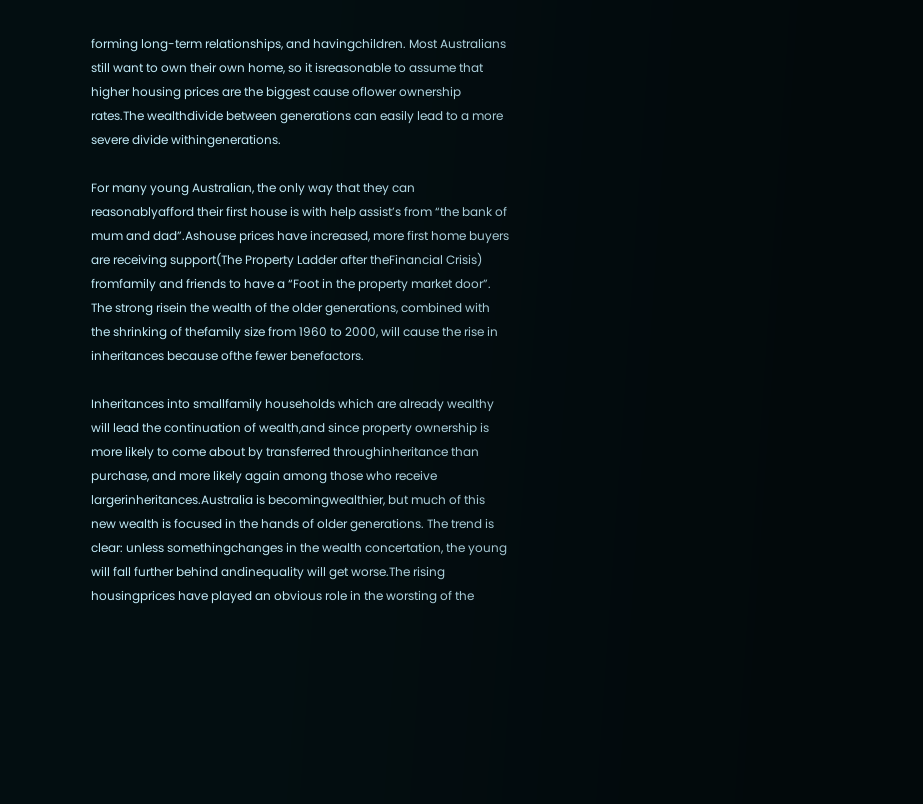forming long-term relationships, and havingchildren. Most Australians still want to own their own home, so it isreasonable to assume that higher housing prices are the biggest cause oflower ownership rates.The wealthdivide between generations can easily lead to a more severe divide withingenerations.

For many young Australian, the only way that they can reasonablyafford their first house is with help assist’s from “the bank of mum and dad”.Ashouse prices have increased, more first home buyers are receiving support(The Property Ladder after theFinancial Crisis) fromfamily and friends to have a “Foot in the property market door”. The strong risein the wealth of the older generations, combined with the shrinking of thefamily size from 1960 to 2000, will cause the rise in inheritances because ofthe fewer benefactors.

Inheritances into smallfamily households which are already wealthy will lead the continuation of wealth,and since property ownership is more likely to come about by transferred throughinheritance than purchase, and more likely again among those who receive largerinheritances.Australia is becomingwealthier, but much of this new wealth is focused in the hands of older generations. The trend is clear: unless somethingchanges in the wealth concertation, the young will fall further behind andinequality will get worse.The rising housingprices have played an obvious role in the worsting of the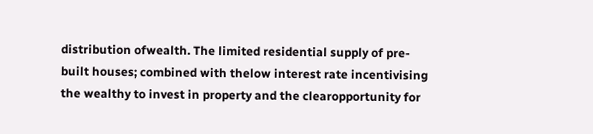distribution ofwealth. The limited residential supply of pre-built houses; combined with thelow interest rate incentivising the wealthy to invest in property and the clearopportunity for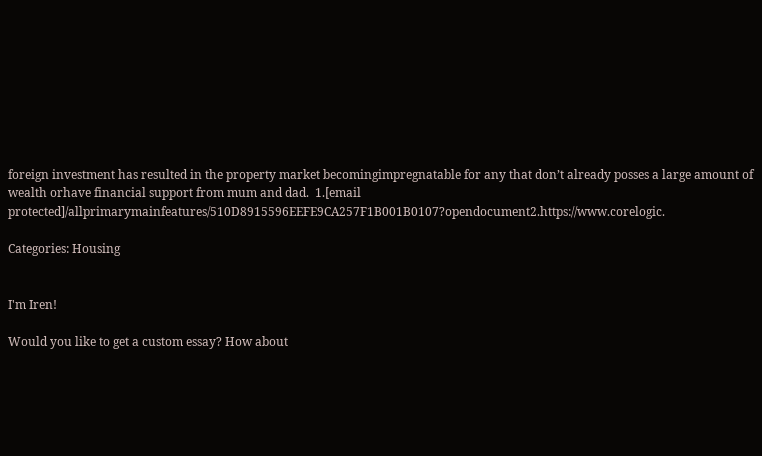foreign investment has resulted in the property market becomingimpregnatable for any that don’t already posses a large amount of wealth orhave financial support from mum and dad.  1.[email protected]/allprimarymainfeatures/510D8915596EEFE9CA257F1B001B0107?opendocument2.https://www.corelogic.

Categories: Housing


I'm Iren!

Would you like to get a custom essay? How about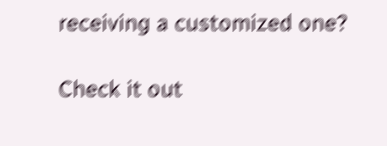receiving a customized one?

Check it out